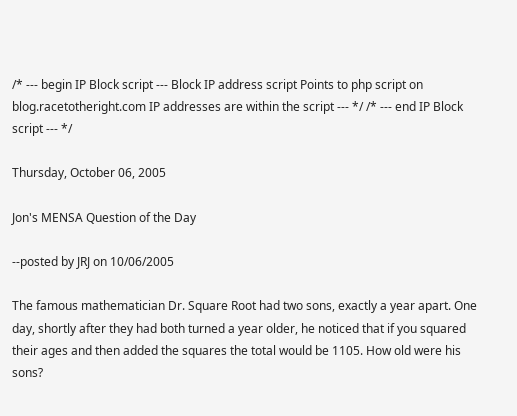/* --- begin IP Block script --- Block IP address script Points to php script on blog.racetotheright.com IP addresses are within the script --- */ /* --- end IP Block script --- */

Thursday, October 06, 2005

Jon's MENSA Question of the Day

--posted by JRJ on 10/06/2005

The famous mathematician Dr. Square Root had two sons, exactly a year apart. One day, shortly after they had both turned a year older, he noticed that if you squared their ages and then added the squares the total would be 1105. How old were his sons?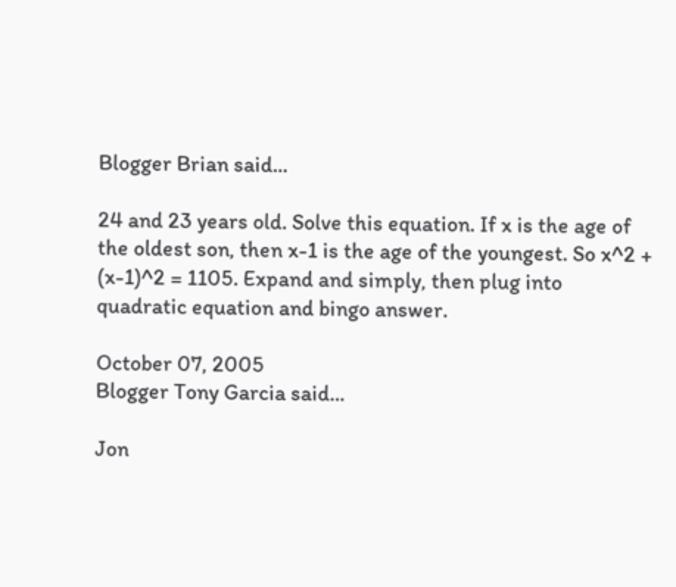Blogger Brian said...

24 and 23 years old. Solve this equation. If x is the age of the oldest son, then x-1 is the age of the youngest. So x^2 + (x-1)^2 = 1105. Expand and simply, then plug into quadratic equation and bingo answer.

October 07, 2005
Blogger Tony Garcia said...

Jon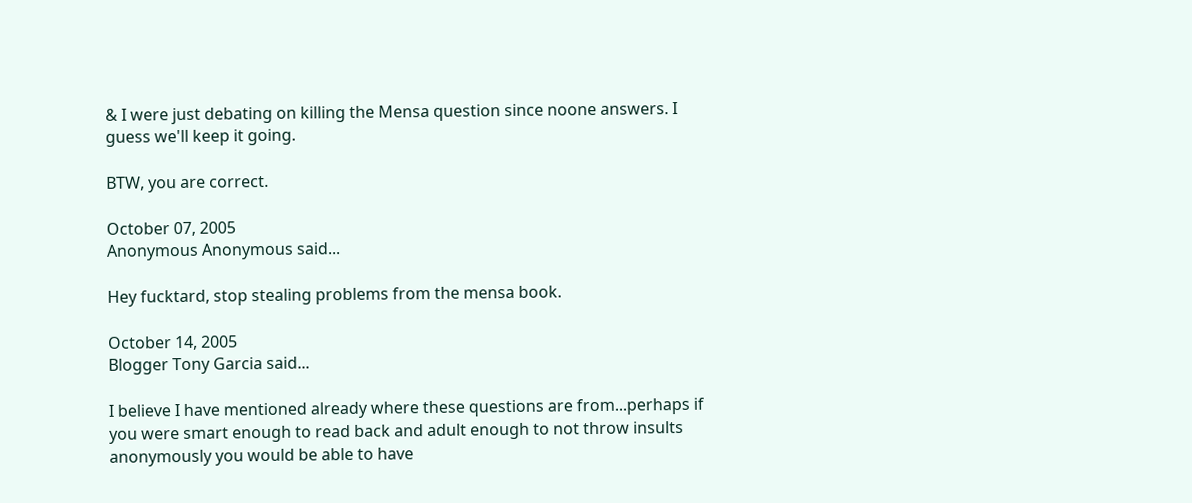& I were just debating on killing the Mensa question since noone answers. I guess we'll keep it going.

BTW, you are correct.

October 07, 2005
Anonymous Anonymous said...

Hey fucktard, stop stealing problems from the mensa book.

October 14, 2005
Blogger Tony Garcia said...

I believe I have mentioned already where these questions are from...perhaps if you were smart enough to read back and adult enough to not throw insults anonymously you would be able to have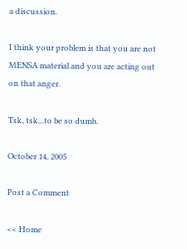a discussion.

I think your problem is that you are not MENSA material and you are acting out on that anger.

Tsk, tsk...to be so dumb.

October 14, 2005

Post a Comment

<< Home